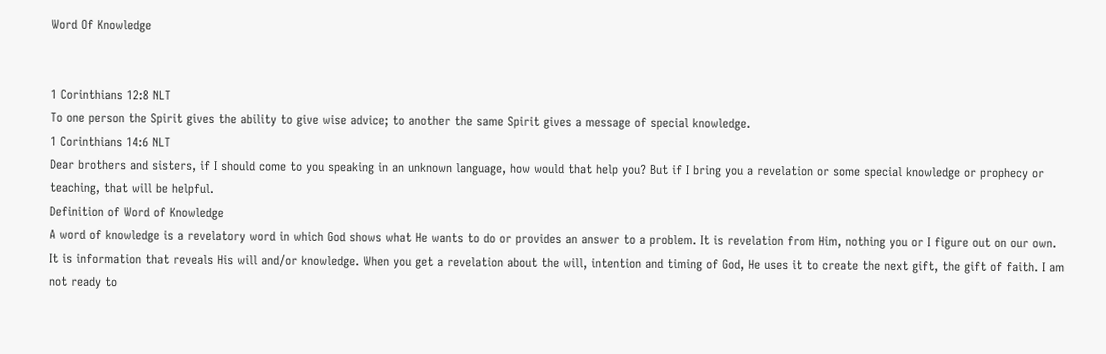Word Of Knowledge


1 Corinthians 12:8 NLT
To one person the Spirit gives the ability to give wise advice; to another the same Spirit gives a message of special knowledge.
1 Corinthians 14:6 NLT
Dear brothers and sisters, if I should come to you speaking in an unknown language, how would that help you? But if I bring you a revelation or some special knowledge or prophecy or teaching, that will be helpful.
Definition of Word of Knowledge
A word of knowledge is a revelatory word in which God shows what He wants to do or provides an answer to a problem. It is revelation from Him, nothing you or I figure out on our own. It is information that reveals His will and/or knowledge. When you get a revelation about the will, intention and timing of God, He uses it to create the next gift, the gift of faith. I am not ready to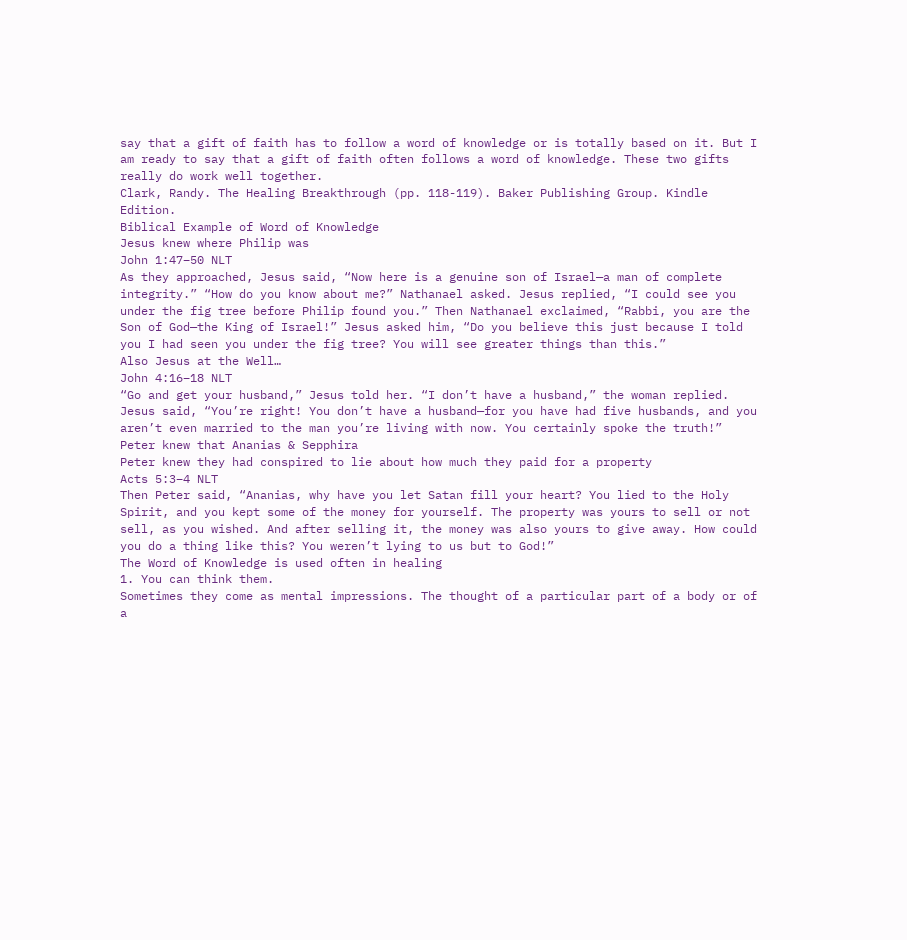say that a gift of faith has to follow a word of knowledge or is totally based on it. But I am ready to say that a gift of faith often follows a word of knowledge. These two gifts really do work well together.
Clark, Randy. The Healing Breakthrough (pp. 118-119). Baker Publishing Group. Kindle Edition.
Biblical Example of Word of Knowledge
Jesus knew where Philip was
John 1:47–50 NLT
As they approached, Jesus said, “Now here is a genuine son of Israel—a man of complete integrity.” “How do you know about me?” Nathanael asked. Jesus replied, “I could see you under the fig tree before Philip found you.” Then Nathanael exclaimed, “Rabbi, you are the Son of God—the King of Israel!” Jesus asked him, “Do you believe this just because I told you I had seen you under the fig tree? You will see greater things than this.”
Also Jesus at the Well…
John 4:16–18 NLT
“Go and get your husband,” Jesus told her. “I don’t have a husband,” the woman replied. Jesus said, “You’re right! You don’t have a husband—for you have had five husbands, and you aren’t even married to the man you’re living with now. You certainly spoke the truth!”
Peter knew that Ananias & Sepphira
Peter knew they had conspired to lie about how much they paid for a property
Acts 5:3–4 NLT
Then Peter said, “Ananias, why have you let Satan fill your heart? You lied to the Holy Spirit, and you kept some of the money for yourself. The property was yours to sell or not sell, as you wished. And after selling it, the money was also yours to give away. How could you do a thing like this? You weren’t lying to us but to God!”
The Word of Knowledge is used often in healing
1. You can think them.
Sometimes they come as mental impressions. The thought of a particular part of a body or of a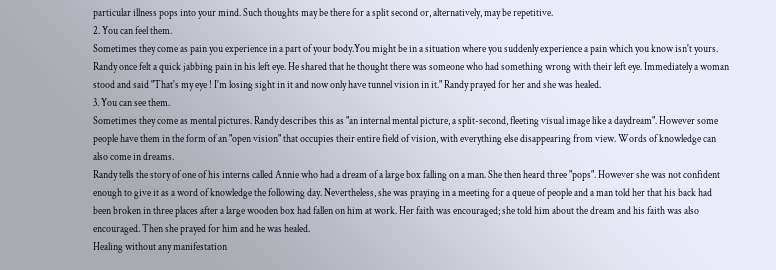particular illness pops into your mind. Such thoughts may be there for a split second or, alternatively, may be repetitive.
2. You can feel them.
Sometimes they come as pain you experience in a part of your body.You might be in a situation where you suddenly experience a pain which you know isn't yours.
Randy once felt a quick jabbing pain in his left eye. He shared that he thought there was someone who had something wrong with their left eye. Immediately a woman stood and said "That's my eye ! I'm losing sight in it and now only have tunnel vision in it." Randy prayed for her and she was healed.
3. You can see them.
Sometimes they come as mental pictures. Randy describes this as "an internal mental picture, a split-second, fleeting visual image like a daydream". However some people have them in the form of an "open vision" that occupies their entire field of vision, with everything else disappearing from view. Words of knowledge can also come in dreams.
Randy tells the story of one of his interns called Annie who had a dream of a large box falling on a man. She then heard three "pops". However she was not confident enough to give it as a word of knowledge the following day. Nevertheless, she was praying in a meeting for a queue of people and a man told her that his back had been broken in three places after a large wooden box had fallen on him at work. Her faith was encouraged; she told him about the dream and his faith was also encouraged. Then she prayed for him and he was healed.
Healing without any manifestation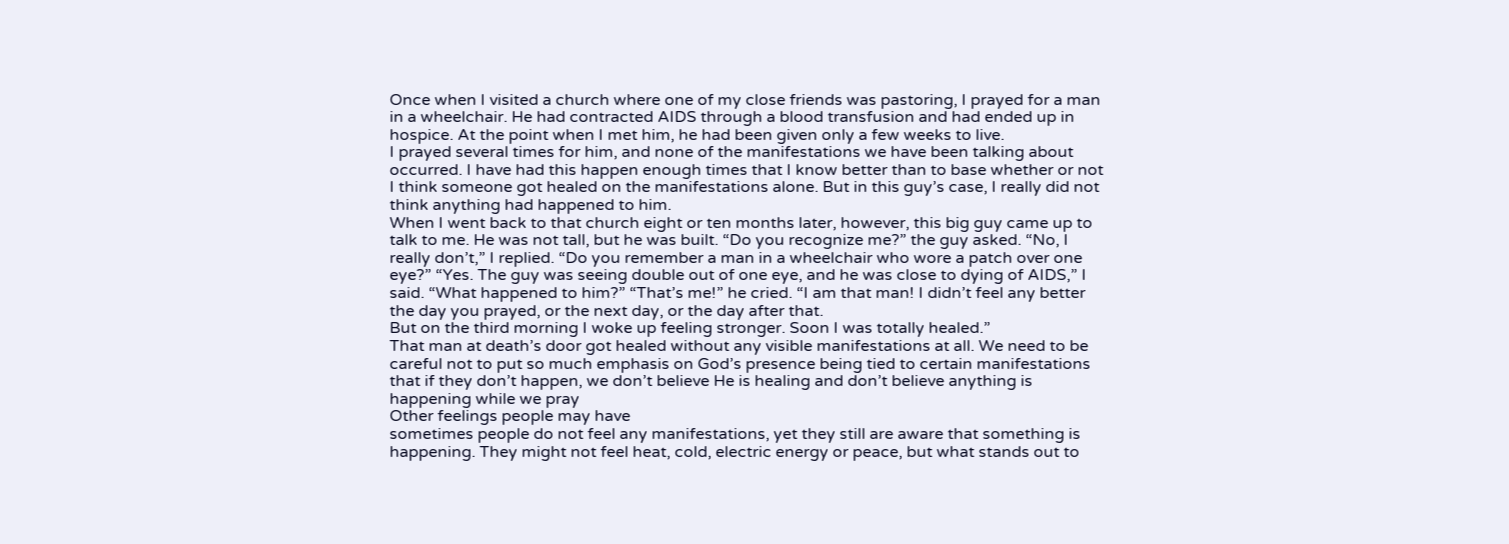Once when I visited a church where one of my close friends was pastoring, I prayed for a man in a wheelchair. He had contracted AIDS through a blood transfusion and had ended up in hospice. At the point when I met him, he had been given only a few weeks to live.
I prayed several times for him, and none of the manifestations we have been talking about occurred. I have had this happen enough times that I know better than to base whether or not I think someone got healed on the manifestations alone. But in this guy’s case, I really did not think anything had happened to him.
When I went back to that church eight or ten months later, however, this big guy came up to talk to me. He was not tall, but he was built. “Do you recognize me?” the guy asked. “No, I really don’t,” I replied. “Do you remember a man in a wheelchair who wore a patch over one eye?” “Yes. The guy was seeing double out of one eye, and he was close to dying of AIDS,” I said. “What happened to him?” “That’s me!” he cried. “I am that man! I didn’t feel any better the day you prayed, or the next day, or the day after that.
But on the third morning I woke up feeling stronger. Soon I was totally healed.”
That man at death’s door got healed without any visible manifestations at all. We need to be careful not to put so much emphasis on God’s presence being tied to certain manifestations that if they don’t happen, we don’t believe He is healing and don’t believe anything is happening while we pray
Other feelings people may have
sometimes people do not feel any manifestations, yet they still are aware that something is happening. They might not feel heat, cold, electric energy or peace, but what stands out to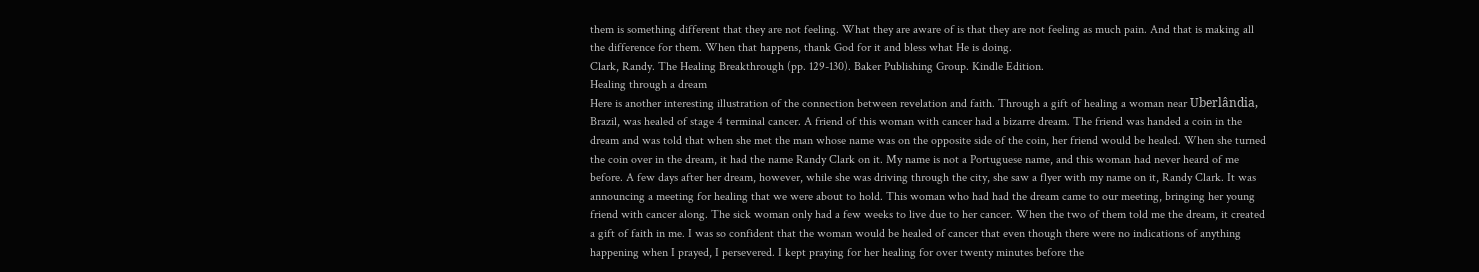them is something different that they are not feeling. What they are aware of is that they are not feeling as much pain. And that is making all the difference for them. When that happens, thank God for it and bless what He is doing.
Clark, Randy. The Healing Breakthrough (pp. 129-130). Baker Publishing Group. Kindle Edition.
Healing through a dream
Here is another interesting illustration of the connection between revelation and faith. Through a gift of healing a woman near Uberlândia, Brazil, was healed of stage 4 terminal cancer. A friend of this woman with cancer had a bizarre dream. The friend was handed a coin in the dream and was told that when she met the man whose name was on the opposite side of the coin, her friend would be healed. When she turned the coin over in the dream, it had the name Randy Clark on it. My name is not a Portuguese name, and this woman had never heard of me before. A few days after her dream, however, while she was driving through the city, she saw a flyer with my name on it, Randy Clark. It was announcing a meeting for healing that we were about to hold. This woman who had had the dream came to our meeting, bringing her young friend with cancer along. The sick woman only had a few weeks to live due to her cancer. When the two of them told me the dream, it created a gift of faith in me. I was so confident that the woman would be healed of cancer that even though there were no indications of anything happening when I prayed, I persevered. I kept praying for her healing for over twenty minutes before the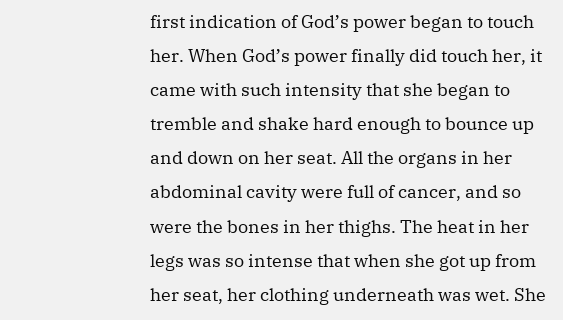first indication of God’s power began to touch her. When God’s power finally did touch her, it came with such intensity that she began to tremble and shake hard enough to bounce up and down on her seat. All the organs in her abdominal cavity were full of cancer, and so were the bones in her thighs. The heat in her legs was so intense that when she got up from her seat, her clothing underneath was wet. She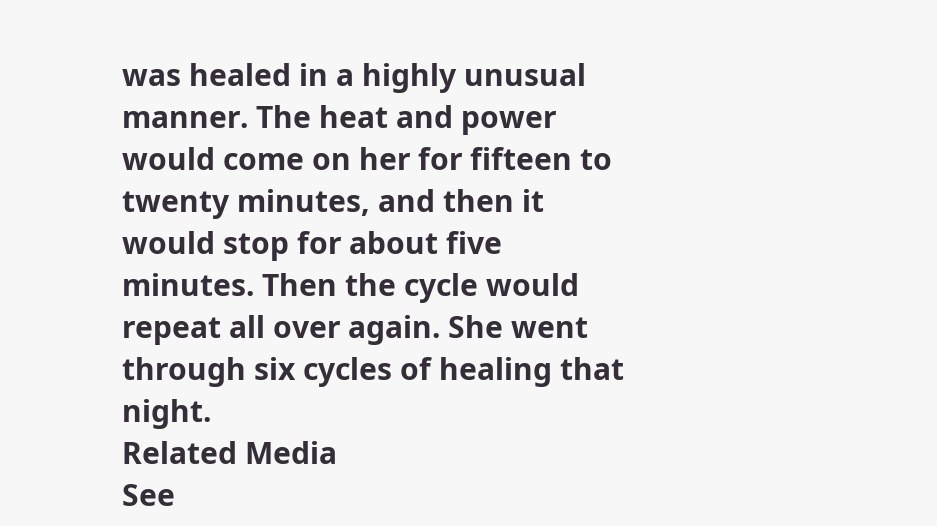was healed in a highly unusual manner. The heat and power would come on her for fifteen to twenty minutes, and then it would stop for about five minutes. Then the cycle would repeat all over again. She went through six cycles of healing that night.
Related Media
See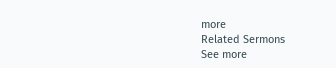more
Related Sermons
See more